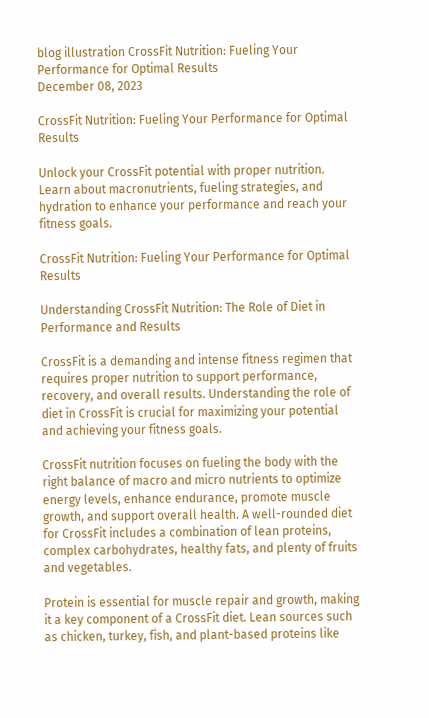blog illustration CrossFit Nutrition: Fueling Your Performance for Optimal Results
December 08, 2023

CrossFit Nutrition: Fueling Your Performance for Optimal Results

Unlock your CrossFit potential with proper nutrition. Learn about macronutrients, fueling strategies, and hydration to enhance your performance and reach your fitness goals.

CrossFit Nutrition: Fueling Your Performance for Optimal Results

Understanding CrossFit Nutrition: The Role of Diet in Performance and Results

CrossFit is a demanding and intense fitness regimen that requires proper nutrition to support performance, recovery, and overall results. Understanding the role of diet in CrossFit is crucial for maximizing your potential and achieving your fitness goals.

CrossFit nutrition focuses on fueling the body with the right balance of macro and micro nutrients to optimize energy levels, enhance endurance, promote muscle growth, and support overall health. A well-rounded diet for CrossFit includes a combination of lean proteins, complex carbohydrates, healthy fats, and plenty of fruits and vegetables.

Protein is essential for muscle repair and growth, making it a key component of a CrossFit diet. Lean sources such as chicken, turkey, fish, and plant-based proteins like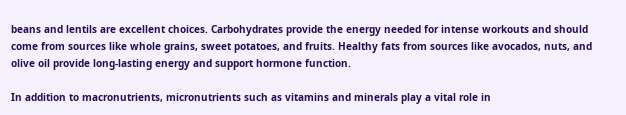beans and lentils are excellent choices. Carbohydrates provide the energy needed for intense workouts and should come from sources like whole grains, sweet potatoes, and fruits. Healthy fats from sources like avocados, nuts, and olive oil provide long-lasting energy and support hormone function.

In addition to macronutrients, micronutrients such as vitamins and minerals play a vital role in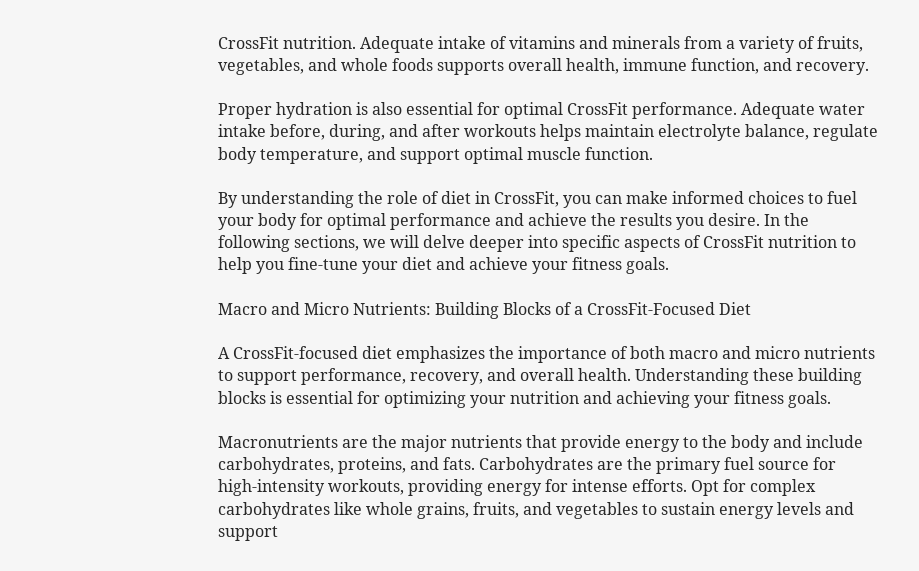CrossFit nutrition. Adequate intake of vitamins and minerals from a variety of fruits, vegetables, and whole foods supports overall health, immune function, and recovery.

Proper hydration is also essential for optimal CrossFit performance. Adequate water intake before, during, and after workouts helps maintain electrolyte balance, regulate body temperature, and support optimal muscle function.

By understanding the role of diet in CrossFit, you can make informed choices to fuel your body for optimal performance and achieve the results you desire. In the following sections, we will delve deeper into specific aspects of CrossFit nutrition to help you fine-tune your diet and achieve your fitness goals.

Macro and Micro Nutrients: Building Blocks of a CrossFit-Focused Diet

A CrossFit-focused diet emphasizes the importance of both macro and micro nutrients to support performance, recovery, and overall health. Understanding these building blocks is essential for optimizing your nutrition and achieving your fitness goals.

Macronutrients are the major nutrients that provide energy to the body and include carbohydrates, proteins, and fats. Carbohydrates are the primary fuel source for high-intensity workouts, providing energy for intense efforts. Opt for complex carbohydrates like whole grains, fruits, and vegetables to sustain energy levels and support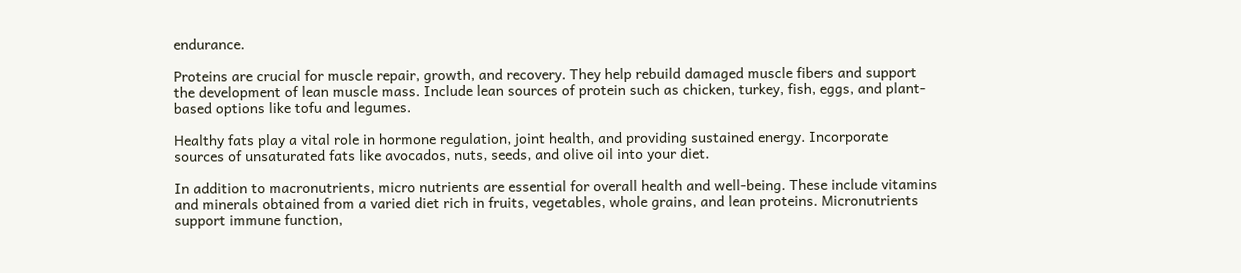endurance.

Proteins are crucial for muscle repair, growth, and recovery. They help rebuild damaged muscle fibers and support the development of lean muscle mass. Include lean sources of protein such as chicken, turkey, fish, eggs, and plant-based options like tofu and legumes.

Healthy fats play a vital role in hormone regulation, joint health, and providing sustained energy. Incorporate sources of unsaturated fats like avocados, nuts, seeds, and olive oil into your diet.

In addition to macronutrients, micro nutrients are essential for overall health and well-being. These include vitamins and minerals obtained from a varied diet rich in fruits, vegetables, whole grains, and lean proteins. Micronutrients support immune function,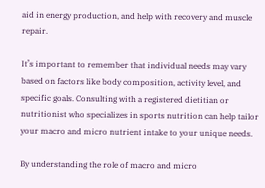aid in energy production, and help with recovery and muscle repair.

It’s important to remember that individual needs may vary based on factors like body composition, activity level, and specific goals. Consulting with a registered dietitian or nutritionist who specializes in sports nutrition can help tailor your macro and micro nutrient intake to your unique needs.

By understanding the role of macro and micro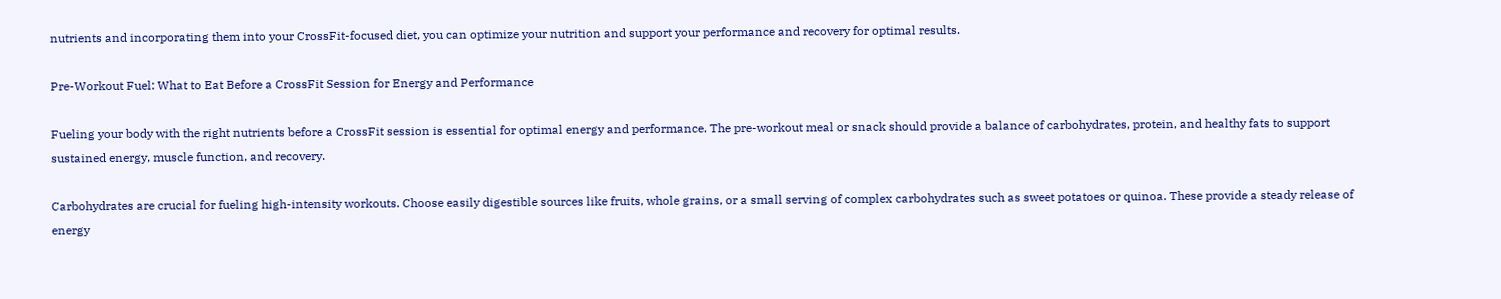nutrients and incorporating them into your CrossFit-focused diet, you can optimize your nutrition and support your performance and recovery for optimal results.

Pre-Workout Fuel: What to Eat Before a CrossFit Session for Energy and Performance

Fueling your body with the right nutrients before a CrossFit session is essential for optimal energy and performance. The pre-workout meal or snack should provide a balance of carbohydrates, protein, and healthy fats to support sustained energy, muscle function, and recovery.

Carbohydrates are crucial for fueling high-intensity workouts. Choose easily digestible sources like fruits, whole grains, or a small serving of complex carbohydrates such as sweet potatoes or quinoa. These provide a steady release of energy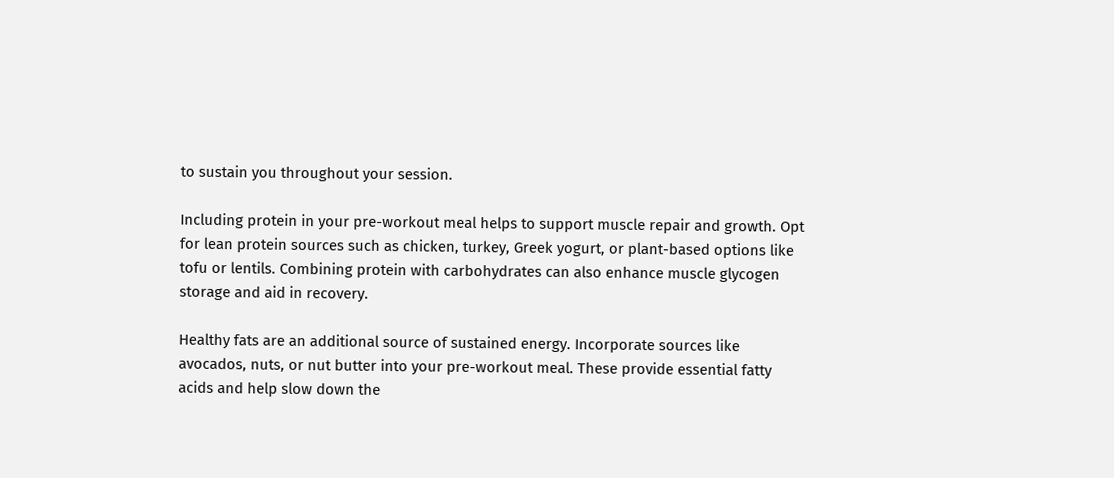to sustain you throughout your session.

Including protein in your pre-workout meal helps to support muscle repair and growth. Opt for lean protein sources such as chicken, turkey, Greek yogurt, or plant-based options like tofu or lentils. Combining protein with carbohydrates can also enhance muscle glycogen storage and aid in recovery.

Healthy fats are an additional source of sustained energy. Incorporate sources like avocados, nuts, or nut butter into your pre-workout meal. These provide essential fatty acids and help slow down the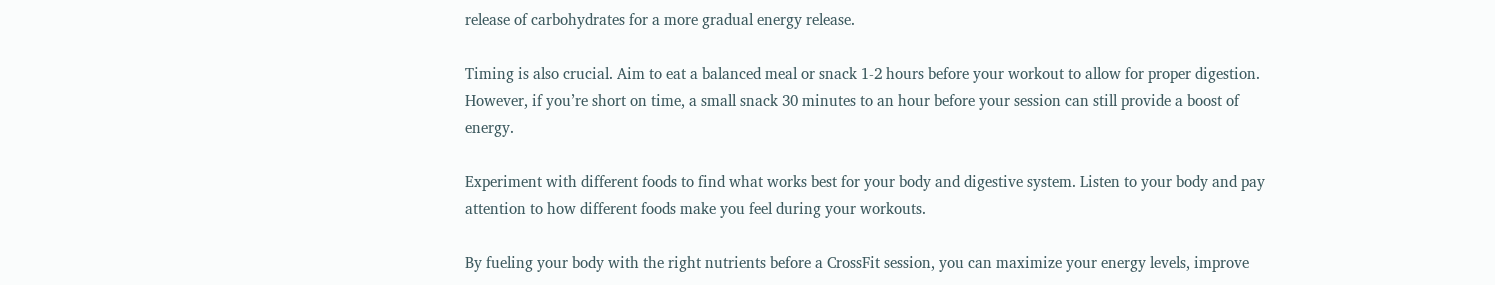release of carbohydrates for a more gradual energy release.

Timing is also crucial. Aim to eat a balanced meal or snack 1-2 hours before your workout to allow for proper digestion. However, if you’re short on time, a small snack 30 minutes to an hour before your session can still provide a boost of energy.

Experiment with different foods to find what works best for your body and digestive system. Listen to your body and pay attention to how different foods make you feel during your workouts.

By fueling your body with the right nutrients before a CrossFit session, you can maximize your energy levels, improve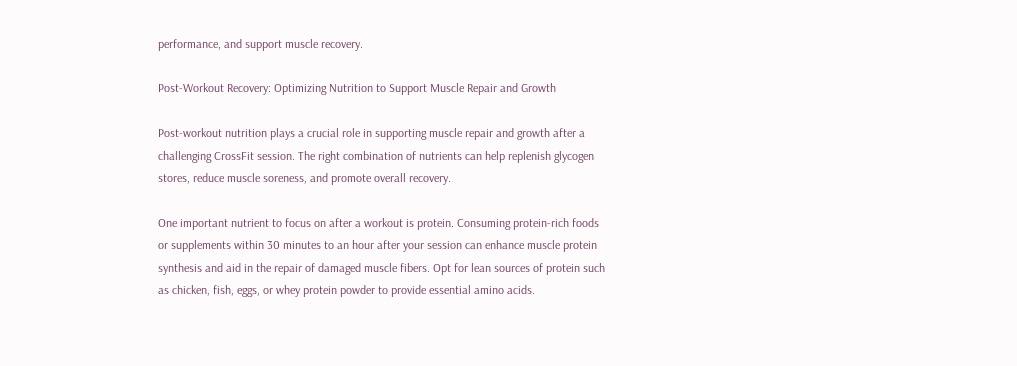performance, and support muscle recovery.

Post-Workout Recovery: Optimizing Nutrition to Support Muscle Repair and Growth

Post-workout nutrition plays a crucial role in supporting muscle repair and growth after a challenging CrossFit session. The right combination of nutrients can help replenish glycogen stores, reduce muscle soreness, and promote overall recovery.

One important nutrient to focus on after a workout is protein. Consuming protein-rich foods or supplements within 30 minutes to an hour after your session can enhance muscle protein synthesis and aid in the repair of damaged muscle fibers. Opt for lean sources of protein such as chicken, fish, eggs, or whey protein powder to provide essential amino acids.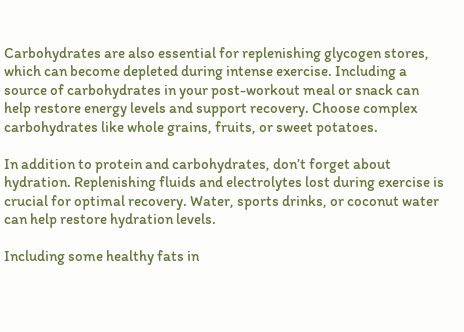Carbohydrates are also essential for replenishing glycogen stores, which can become depleted during intense exercise. Including a source of carbohydrates in your post-workout meal or snack can help restore energy levels and support recovery. Choose complex carbohydrates like whole grains, fruits, or sweet potatoes.

In addition to protein and carbohydrates, don’t forget about hydration. Replenishing fluids and electrolytes lost during exercise is crucial for optimal recovery. Water, sports drinks, or coconut water can help restore hydration levels.

Including some healthy fats in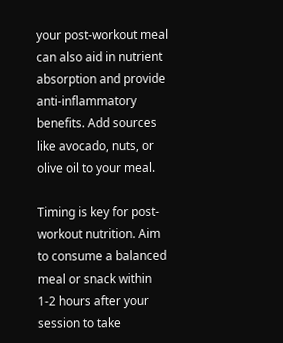your post-workout meal can also aid in nutrient absorption and provide anti-inflammatory benefits. Add sources like avocado, nuts, or olive oil to your meal.

Timing is key for post-workout nutrition. Aim to consume a balanced meal or snack within 1-2 hours after your session to take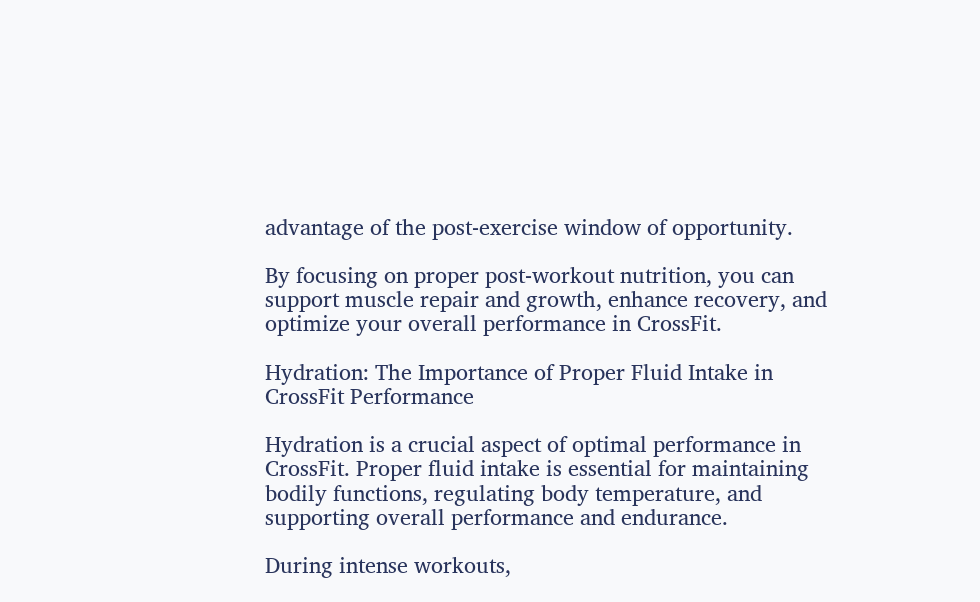advantage of the post-exercise window of opportunity.

By focusing on proper post-workout nutrition, you can support muscle repair and growth, enhance recovery, and optimize your overall performance in CrossFit.

Hydration: The Importance of Proper Fluid Intake in CrossFit Performance

Hydration is a crucial aspect of optimal performance in CrossFit. Proper fluid intake is essential for maintaining bodily functions, regulating body temperature, and supporting overall performance and endurance.

During intense workouts,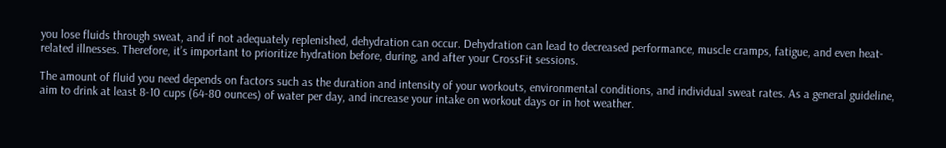you lose fluids through sweat, and if not adequately replenished, dehydration can occur. Dehydration can lead to decreased performance, muscle cramps, fatigue, and even heat-related illnesses. Therefore, it’s important to prioritize hydration before, during, and after your CrossFit sessions.

The amount of fluid you need depends on factors such as the duration and intensity of your workouts, environmental conditions, and individual sweat rates. As a general guideline, aim to drink at least 8-10 cups (64-80 ounces) of water per day, and increase your intake on workout days or in hot weather.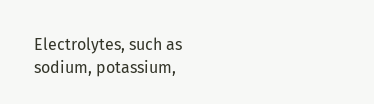Electrolytes, such as sodium, potassium,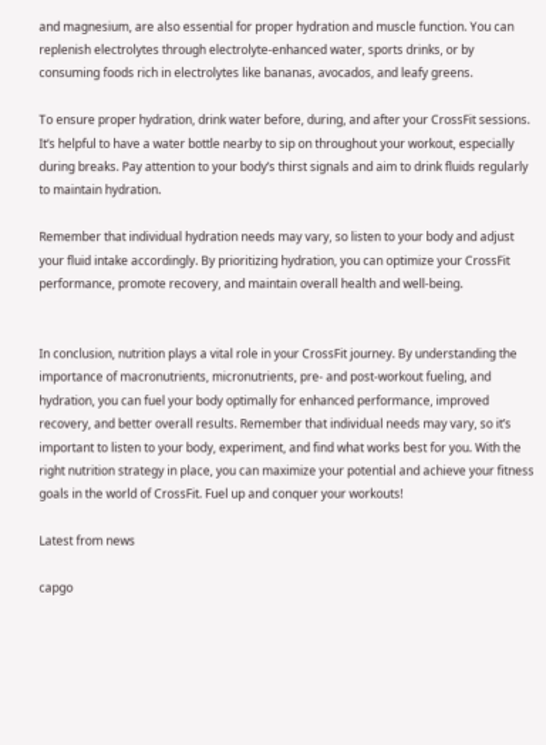and magnesium, are also essential for proper hydration and muscle function. You can replenish electrolytes through electrolyte-enhanced water, sports drinks, or by consuming foods rich in electrolytes like bananas, avocados, and leafy greens.

To ensure proper hydration, drink water before, during, and after your CrossFit sessions. It’s helpful to have a water bottle nearby to sip on throughout your workout, especially during breaks. Pay attention to your body’s thirst signals and aim to drink fluids regularly to maintain hydration.

Remember that individual hydration needs may vary, so listen to your body and adjust your fluid intake accordingly. By prioritizing hydration, you can optimize your CrossFit performance, promote recovery, and maintain overall health and well-being.


In conclusion, nutrition plays a vital role in your CrossFit journey. By understanding the importance of macronutrients, micronutrients, pre- and post-workout fueling, and hydration, you can fuel your body optimally for enhanced performance, improved recovery, and better overall results. Remember that individual needs may vary, so it’s important to listen to your body, experiment, and find what works best for you. With the right nutrition strategy in place, you can maximize your potential and achieve your fitness goals in the world of CrossFit. Fuel up and conquer your workouts!

Latest from news

capgo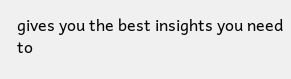gives you the best insights you need to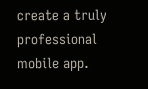create a truly professional mobile app.